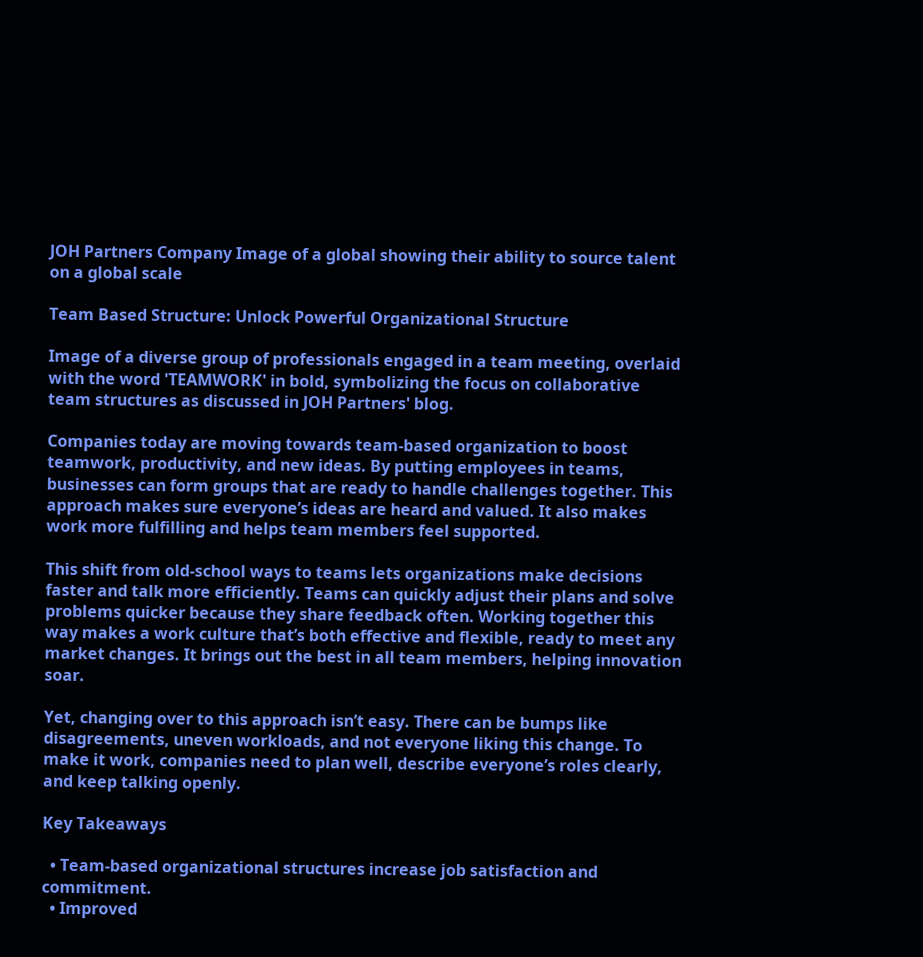JOH Partners Company Image of a global showing their ability to source talent on a global scale

Team Based Structure: Unlock Powerful Organizational Structure

Image of a diverse group of professionals engaged in a team meeting, overlaid with the word 'TEAMWORK' in bold, symbolizing the focus on collaborative team structures as discussed in JOH Partners' blog.

Companies today are moving towards team-based organization to boost teamwork, productivity, and new ideas. By putting employees in teams, businesses can form groups that are ready to handle challenges together. This approach makes sure everyone’s ideas are heard and valued. It also makes work more fulfilling and helps team members feel supported.

This shift from old-school ways to teams lets organizations make decisions faster and talk more efficiently. Teams can quickly adjust their plans and solve problems quicker because they share feedback often. Working together this way makes a work culture that’s both effective and flexible, ready to meet any market changes. It brings out the best in all team members, helping innovation soar.

Yet, changing over to this approach isn’t easy. There can be bumps like disagreements, uneven workloads, and not everyone liking this change. To make it work, companies need to plan well, describe everyone’s roles clearly, and keep talking openly.

Key Takeaways

  • Team-based organizational structures increase job satisfaction and commitment.
  • Improved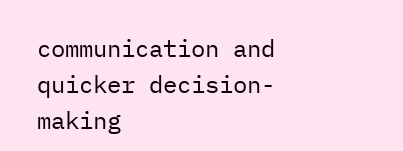communication and quicker decision-making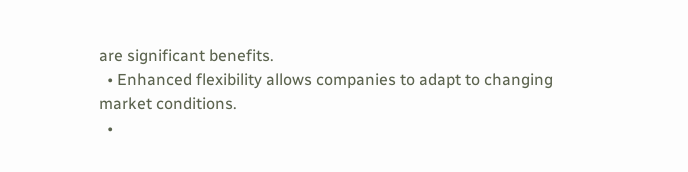are significant benefits.
  • Enhanced flexibility allows companies to adapt to changing market conditions.
  •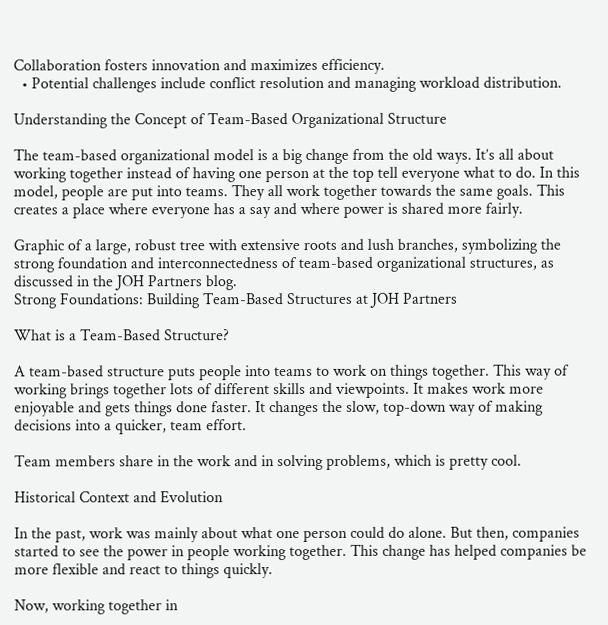Collaboration fosters innovation and maximizes efficiency.
  • Potential challenges include conflict resolution and managing workload distribution.

Understanding the Concept of Team-Based Organizational Structure

The team-based organizational model is a big change from the old ways. It’s all about working together instead of having one person at the top tell everyone what to do. In this model, people are put into teams. They all work together towards the same goals. This creates a place where everyone has a say and where power is shared more fairly.

Graphic of a large, robust tree with extensive roots and lush branches, symbolizing the strong foundation and interconnectedness of team-based organizational structures, as discussed in the JOH Partners blog.
Strong Foundations: Building Team-Based Structures at JOH Partners

What is a Team-Based Structure?

A team-based structure puts people into teams to work on things together. This way of working brings together lots of different skills and viewpoints. It makes work more enjoyable and gets things done faster. It changes the slow, top-down way of making decisions into a quicker, team effort.

Team members share in the work and in solving problems, which is pretty cool.

Historical Context and Evolution

In the past, work was mainly about what one person could do alone. But then, companies started to see the power in people working together. This change has helped companies be more flexible and react to things quickly.

Now, working together in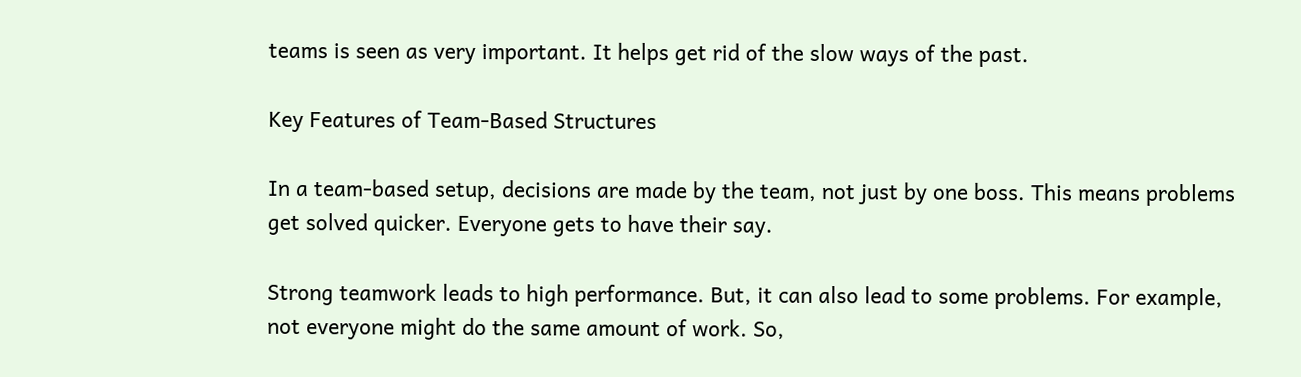teams is seen as very important. It helps get rid of the slow ways of the past.

Key Features of Team-Based Structures

In a team-based setup, decisions are made by the team, not just by one boss. This means problems get solved quicker. Everyone gets to have their say.

Strong teamwork leads to high performance. But, it can also lead to some problems. For example, not everyone might do the same amount of work. So,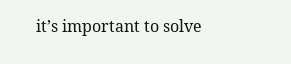it’s important to solve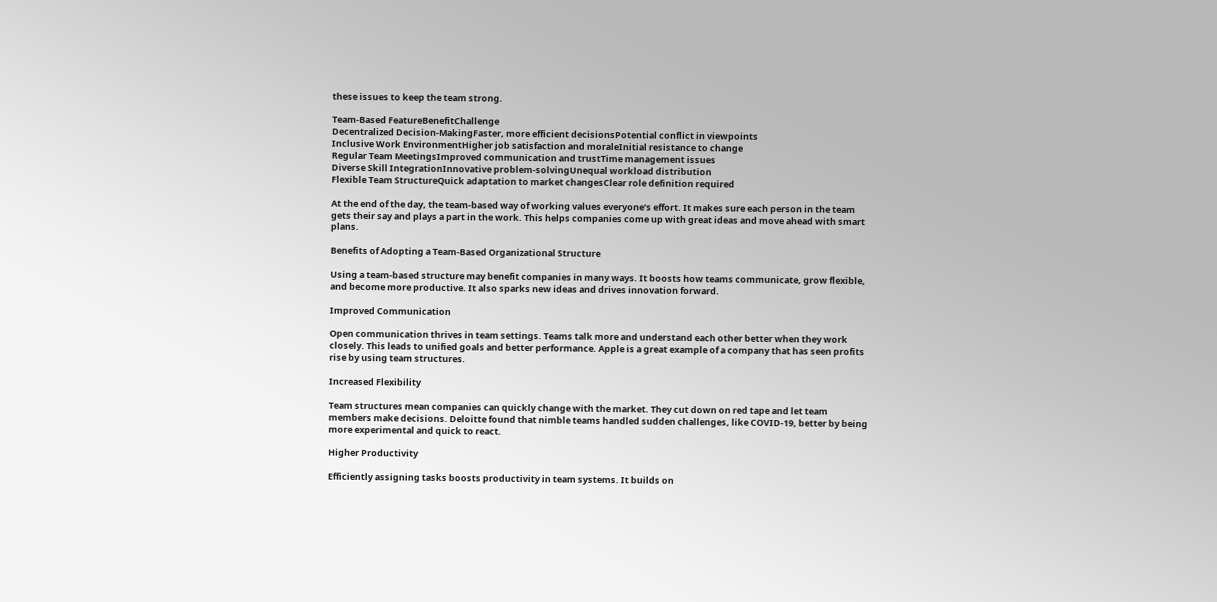these issues to keep the team strong.

Team-Based FeatureBenefitChallenge
Decentralized Decision-MakingFaster, more efficient decisionsPotential conflict in viewpoints
Inclusive Work EnvironmentHigher job satisfaction and moraleInitial resistance to change
Regular Team MeetingsImproved communication and trustTime management issues
Diverse Skill IntegrationInnovative problem-solvingUnequal workload distribution
Flexible Team StructureQuick adaptation to market changesClear role definition required

At the end of the day, the team-based way of working values everyone’s effort. It makes sure each person in the team gets their say and plays a part in the work. This helps companies come up with great ideas and move ahead with smart plans.

Benefits of Adopting a Team-Based Organizational Structure

Using a team-based structure may benefit companies in many ways. It boosts how teams communicate, grow flexible, and become more productive. It also sparks new ideas and drives innovation forward.

Improved Communication

Open communication thrives in team settings. Teams talk more and understand each other better when they work closely. This leads to unified goals and better performance. Apple is a great example of a company that has seen profits rise by using team structures.

Increased Flexibility

Team structures mean companies can quickly change with the market. They cut down on red tape and let team members make decisions. Deloitte found that nimble teams handled sudden challenges, like COVID-19, better by being more experimental and quick to react.

Higher Productivity

Efficiently assigning tasks boosts productivity in team systems. It builds on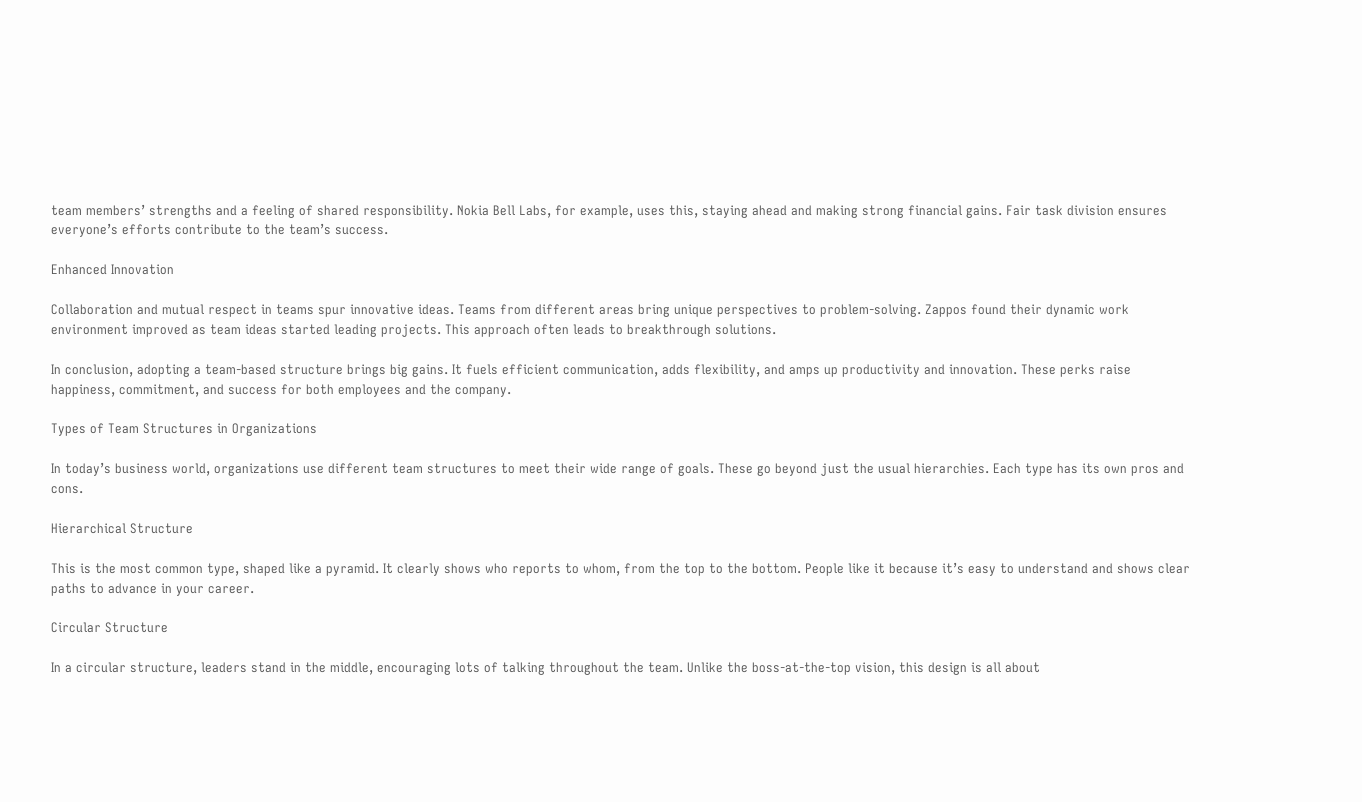team members’ strengths and a feeling of shared responsibility. Nokia Bell Labs, for example, uses this, staying ahead and making strong financial gains. Fair task division ensures everyone’s efforts contribute to the team’s success.

Enhanced Innovation

Collaboration and mutual respect in teams spur innovative ideas. Teams from different areas bring unique perspectives to problem-solving. Zappos found their dynamic work environment improved as team ideas started leading projects. This approach often leads to breakthrough solutions.

In conclusion, adopting a team-based structure brings big gains. It fuels efficient communication, adds flexibility, and amps up productivity and innovation. These perks raise happiness, commitment, and success for both employees and the company.

Types of Team Structures in Organizations

In today’s business world, organizations use different team structures to meet their wide range of goals. These go beyond just the usual hierarchies. Each type has its own pros and cons.

Hierarchical Structure

This is the most common type, shaped like a pyramid. It clearly shows who reports to whom, from the top to the bottom. People like it because it’s easy to understand and shows clear paths to advance in your career.

Circular Structure

In a circular structure, leaders stand in the middle, encouraging lots of talking throughout the team. Unlike the boss-at-the-top vision, this design is all about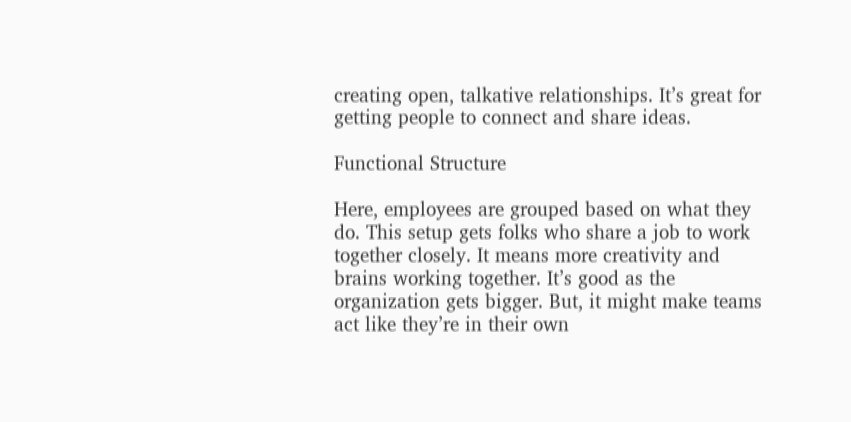creating open, talkative relationships. It’s great for getting people to connect and share ideas.

Functional Structure

Here, employees are grouped based on what they do. This setup gets folks who share a job to work together closely. It means more creativity and brains working together. It’s good as the organization gets bigger. But, it might make teams act like they’re in their own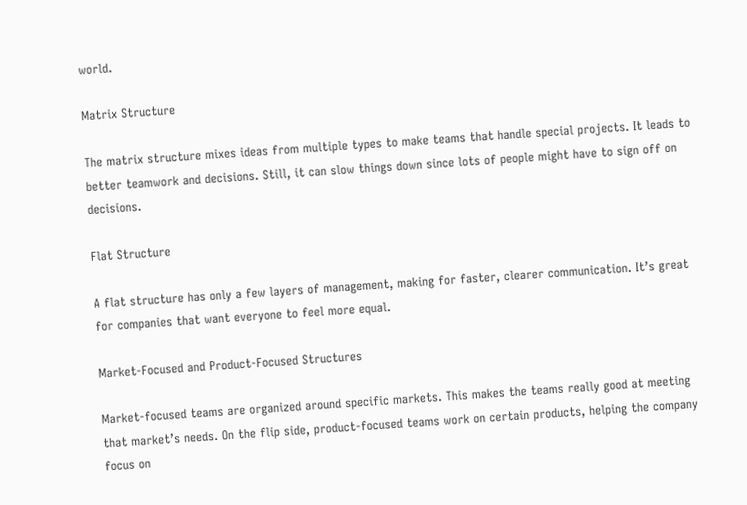world.

Matrix Structure

The matrix structure mixes ideas from multiple types to make teams that handle special projects. It leads to better teamwork and decisions. Still, it can slow things down since lots of people might have to sign off on decisions.

Flat Structure

A flat structure has only a few layers of management, making for faster, clearer communication. It’s great for companies that want everyone to feel more equal.

Market-Focused and Product-Focused Structures

Market-focused teams are organized around specific markets. This makes the teams really good at meeting that market’s needs. On the flip side, product-focused teams work on certain products, helping the company focus on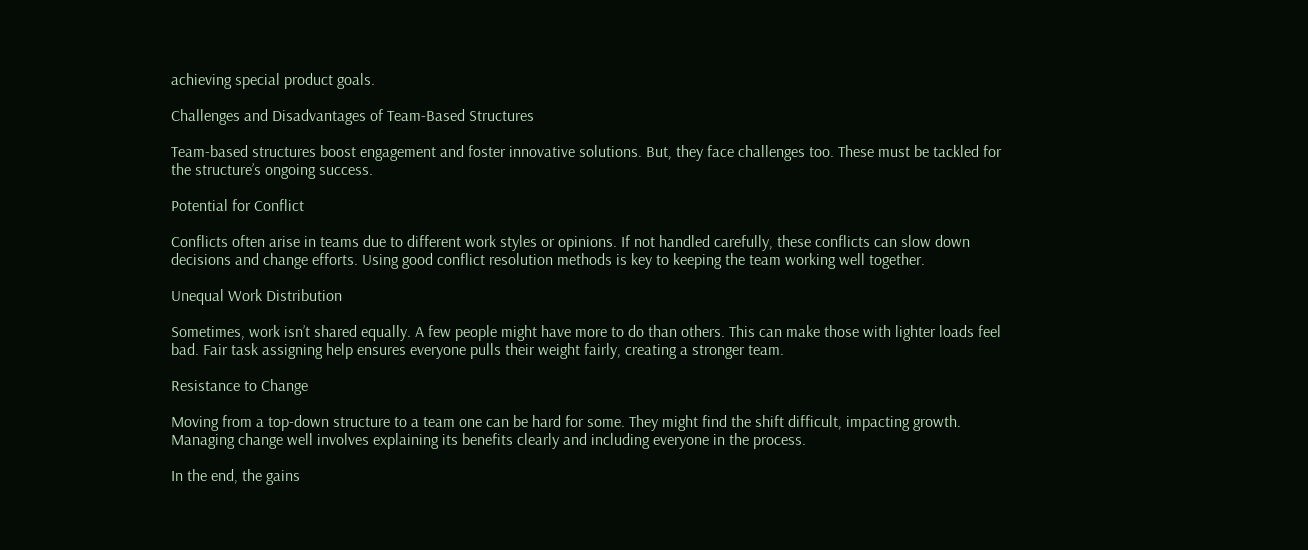achieving special product goals.

Challenges and Disadvantages of Team-Based Structures

Team-based structures boost engagement and foster innovative solutions. But, they face challenges too. These must be tackled for the structure’s ongoing success.

Potential for Conflict

Conflicts often arise in teams due to different work styles or opinions. If not handled carefully, these conflicts can slow down decisions and change efforts. Using good conflict resolution methods is key to keeping the team working well together.

Unequal Work Distribution

Sometimes, work isn’t shared equally. A few people might have more to do than others. This can make those with lighter loads feel bad. Fair task assigning help ensures everyone pulls their weight fairly, creating a stronger team.

Resistance to Change

Moving from a top-down structure to a team one can be hard for some. They might find the shift difficult, impacting growth. Managing change well involves explaining its benefits clearly and including everyone in the process.

In the end, the gains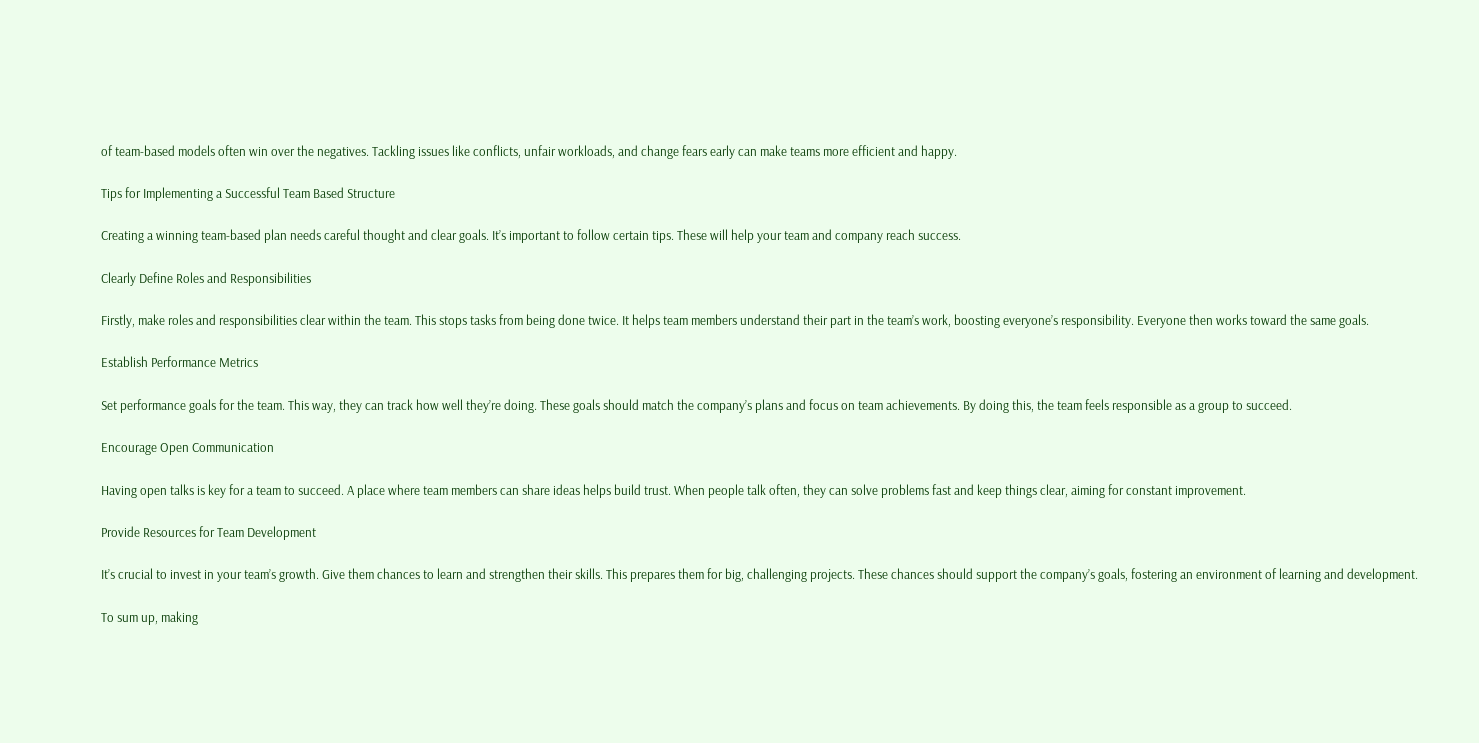of team-based models often win over the negatives. Tackling issues like conflicts, unfair workloads, and change fears early can make teams more efficient and happy.

Tips for Implementing a Successful Team Based Structure

Creating a winning team-based plan needs careful thought and clear goals. It’s important to follow certain tips. These will help your team and company reach success.

Clearly Define Roles and Responsibilities

Firstly, make roles and responsibilities clear within the team. This stops tasks from being done twice. It helps team members understand their part in the team’s work, boosting everyone’s responsibility. Everyone then works toward the same goals.

Establish Performance Metrics

Set performance goals for the team. This way, they can track how well they’re doing. These goals should match the company’s plans and focus on team achievements. By doing this, the team feels responsible as a group to succeed.

Encourage Open Communication

Having open talks is key for a team to succeed. A place where team members can share ideas helps build trust. When people talk often, they can solve problems fast and keep things clear, aiming for constant improvement.

Provide Resources for Team Development

It’s crucial to invest in your team’s growth. Give them chances to learn and strengthen their skills. This prepares them for big, challenging projects. These chances should support the company’s goals, fostering an environment of learning and development.

To sum up, making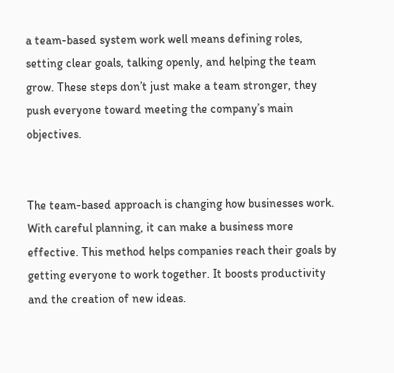a team-based system work well means defining roles, setting clear goals, talking openly, and helping the team grow. These steps don’t just make a team stronger, they push everyone toward meeting the company’s main objectives.


The team-based approach is changing how businesses work. With careful planning, it can make a business more effective. This method helps companies reach their goals by getting everyone to work together. It boosts productivity and the creation of new ideas.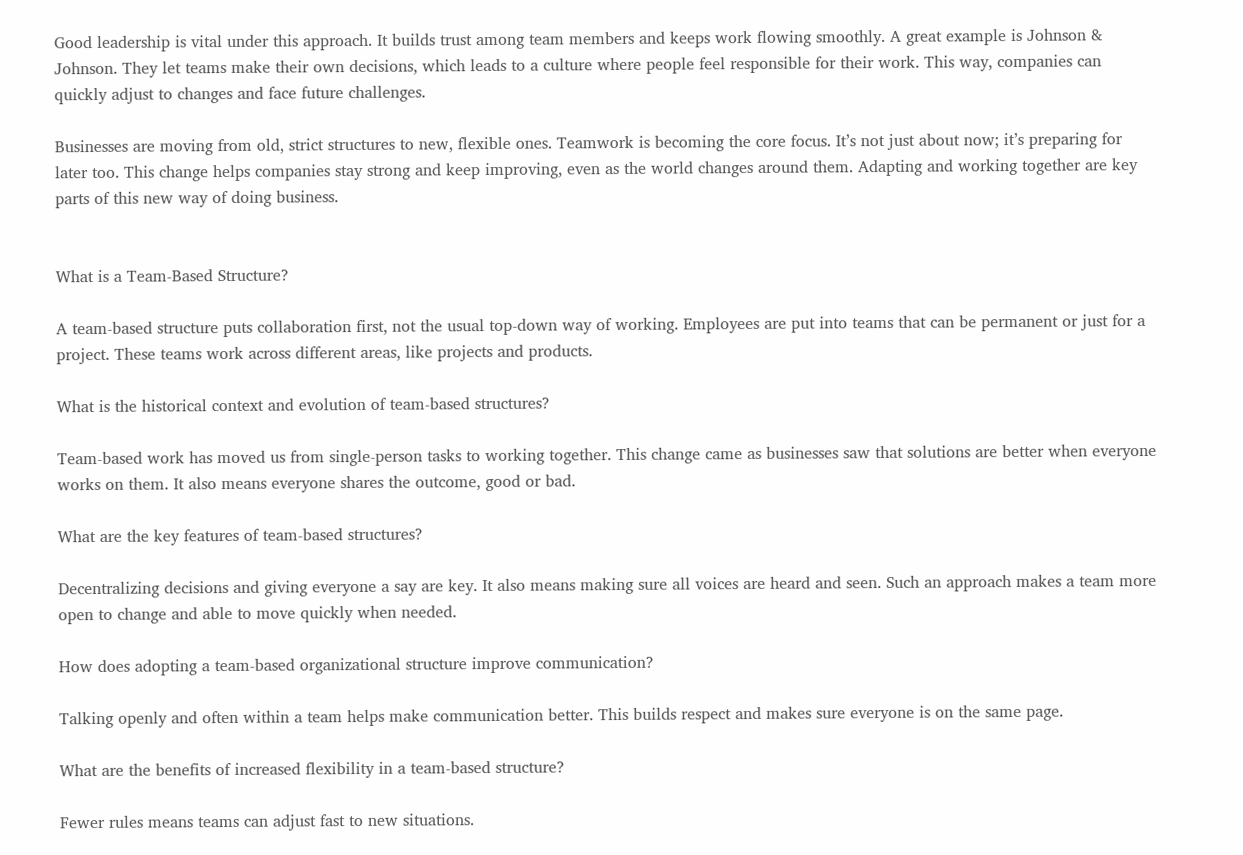Good leadership is vital under this approach. It builds trust among team members and keeps work flowing smoothly. A great example is Johnson & Johnson. They let teams make their own decisions, which leads to a culture where people feel responsible for their work. This way, companies can quickly adjust to changes and face future challenges.

Businesses are moving from old, strict structures to new, flexible ones. Teamwork is becoming the core focus. It’s not just about now; it’s preparing for later too. This change helps companies stay strong and keep improving, even as the world changes around them. Adapting and working together are key parts of this new way of doing business.


What is a Team-Based Structure?

A team-based structure puts collaboration first, not the usual top-down way of working. Employees are put into teams that can be permanent or just for a project. These teams work across different areas, like projects and products.

What is the historical context and evolution of team-based structures?

Team-based work has moved us from single-person tasks to working together. This change came as businesses saw that solutions are better when everyone works on them. It also means everyone shares the outcome, good or bad.

What are the key features of team-based structures?

Decentralizing decisions and giving everyone a say are key. It also means making sure all voices are heard and seen. Such an approach makes a team more open to change and able to move quickly when needed.

How does adopting a team-based organizational structure improve communication?

Talking openly and often within a team helps make communication better. This builds respect and makes sure everyone is on the same page.

What are the benefits of increased flexibility in a team-based structure?

Fewer rules means teams can adjust fast to new situations.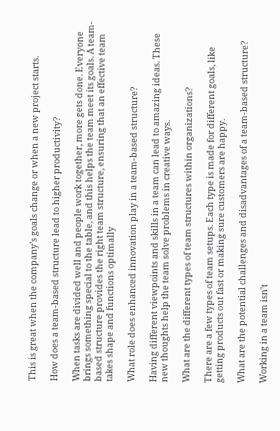This is great when the company’s goals change or when a new project starts.

How does a team-based structure lead to higher productivity?

When tasks are divided well and people work together, more gets done. Everyone brings something special to the table, and this helps the team meet its goals. A team-based structure provides the right team structure, ensuring that an effective team takes shape and functions optimally

What role does enhanced innovation play in a team-based structure?

Having different viewpoints and skills in a team can lead to amazing ideas. These new thoughts help the team solve problems in creative ways.

What are the different types of team structures within organizations?

There are a few types of team setups. Each type is made for different goals, like getting products out fast or making sure customers are happy.

What are the potential challenges and disadvantages of a team-based structure?

Working in a team isn’t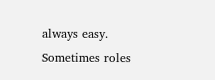always easy. Sometimes roles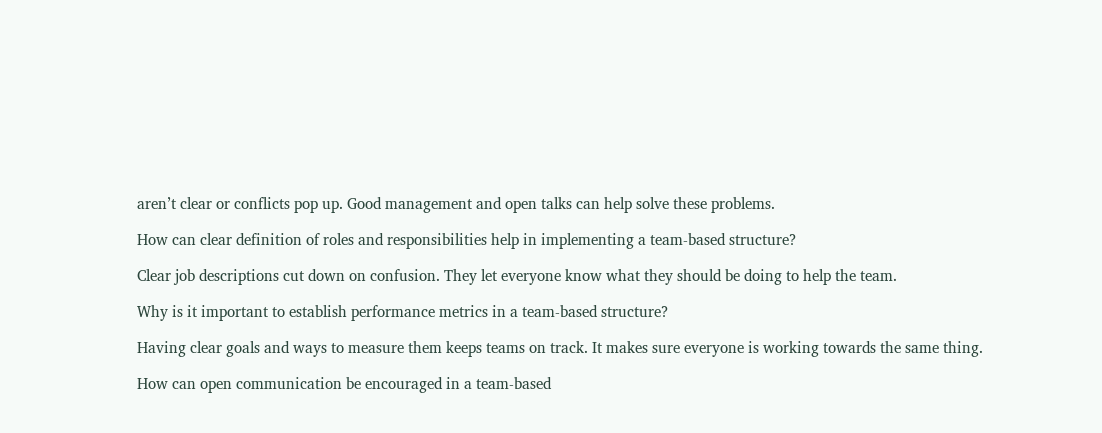aren’t clear or conflicts pop up. Good management and open talks can help solve these problems.

How can clear definition of roles and responsibilities help in implementing a team-based structure?

Clear job descriptions cut down on confusion. They let everyone know what they should be doing to help the team.

Why is it important to establish performance metrics in a team-based structure?

Having clear goals and ways to measure them keeps teams on track. It makes sure everyone is working towards the same thing.

How can open communication be encouraged in a team-based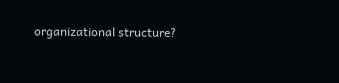organizational structure?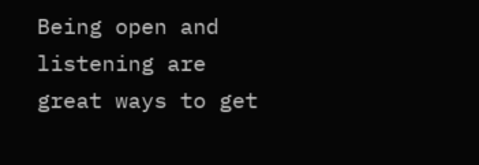Being open and listening are great ways to get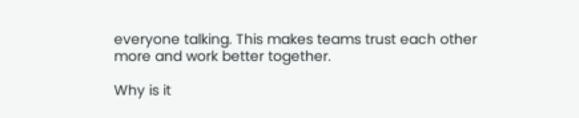everyone talking. This makes teams trust each other more and work better together.

Why is it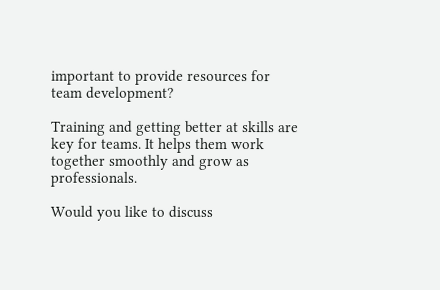important to provide resources for team development?

Training and getting better at skills are key for teams. It helps them work together smoothly and grow as professionals.

Would you like to discuss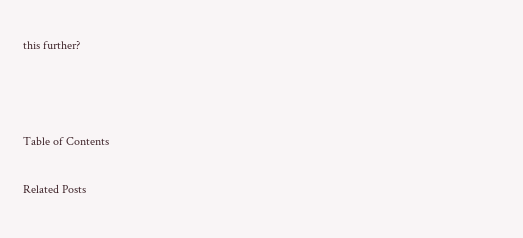this further?



Table of Contents

Related Posts